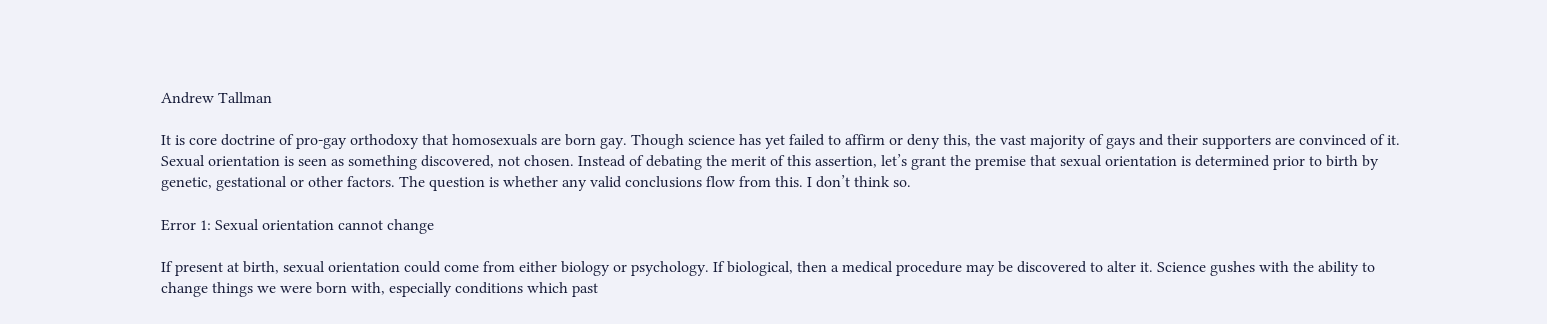Andrew Tallman

It is core doctrine of pro-gay orthodoxy that homosexuals are born gay. Though science has yet failed to affirm or deny this, the vast majority of gays and their supporters are convinced of it. Sexual orientation is seen as something discovered, not chosen. Instead of debating the merit of this assertion, let’s grant the premise that sexual orientation is determined prior to birth by genetic, gestational or other factors. The question is whether any valid conclusions flow from this. I don’t think so.

Error 1: Sexual orientation cannot change

If present at birth, sexual orientation could come from either biology or psychology. If biological, then a medical procedure may be discovered to alter it. Science gushes with the ability to change things we were born with, especially conditions which past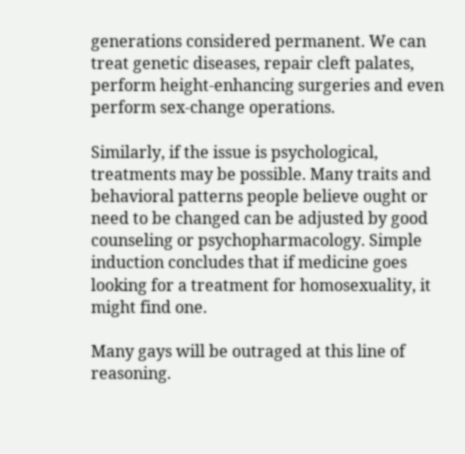generations considered permanent. We can treat genetic diseases, repair cleft palates, perform height-enhancing surgeries and even perform sex-change operations.

Similarly, if the issue is psychological, treatments may be possible. Many traits and behavioral patterns people believe ought or need to be changed can be adjusted by good counseling or psychopharmacology. Simple induction concludes that if medicine goes looking for a treatment for homosexuality, it might find one.

Many gays will be outraged at this line of reasoning.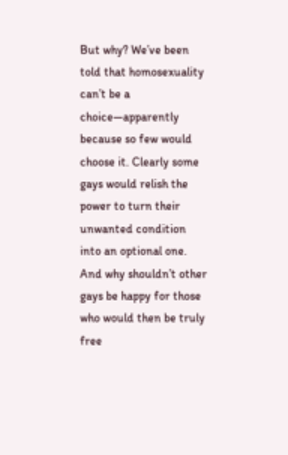But why? We’ve been told that homosexuality can’t be a choice—apparently because so few would choose it. Clearly some gays would relish the power to turn their unwanted condition into an optional one. And why shouldn’t other gays be happy for those who would then be truly free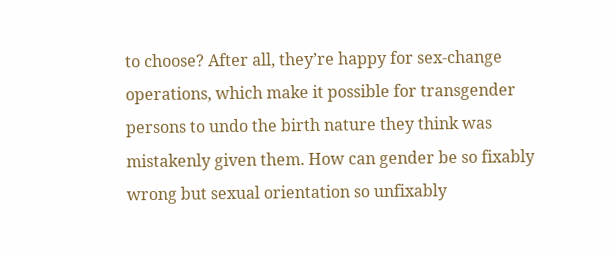to choose? After all, they’re happy for sex-change operations, which make it possible for transgender persons to undo the birth nature they think was mistakenly given them. How can gender be so fixably wrong but sexual orientation so unfixably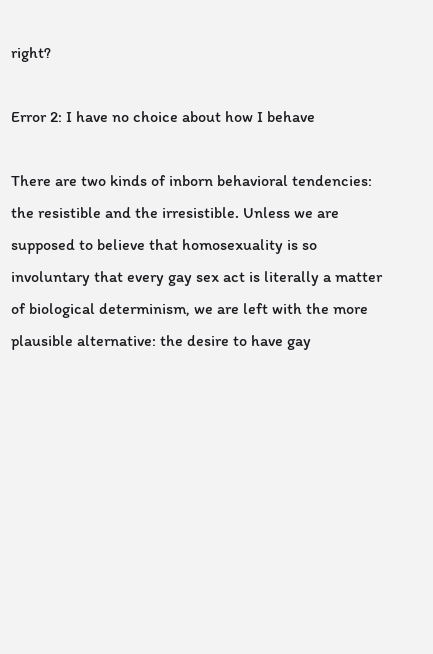right?

Error 2: I have no choice about how I behave

There are two kinds of inborn behavioral tendencies: the resistible and the irresistible. Unless we are supposed to believe that homosexuality is so involuntary that every gay sex act is literally a matter of biological determinism, we are left with the more plausible alternative: the desire to have gay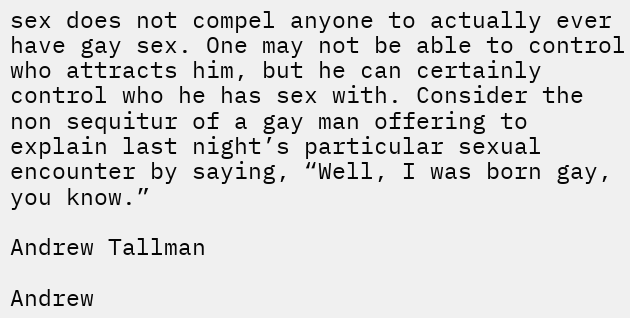sex does not compel anyone to actually ever have gay sex. One may not be able to control who attracts him, but he can certainly control who he has sex with. Consider the non sequitur of a gay man offering to explain last night’s particular sexual encounter by saying, “Well, I was born gay, you know.”

Andrew Tallman

Andrew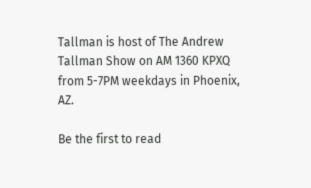Tallman is host of The Andrew Tallman Show on AM 1360 KPXQ from 5-7PM weekdays in Phoenix, AZ.

Be the first to read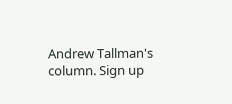Andrew Tallman's column. Sign up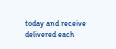today and receive delivered each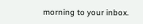morning to your inbox.